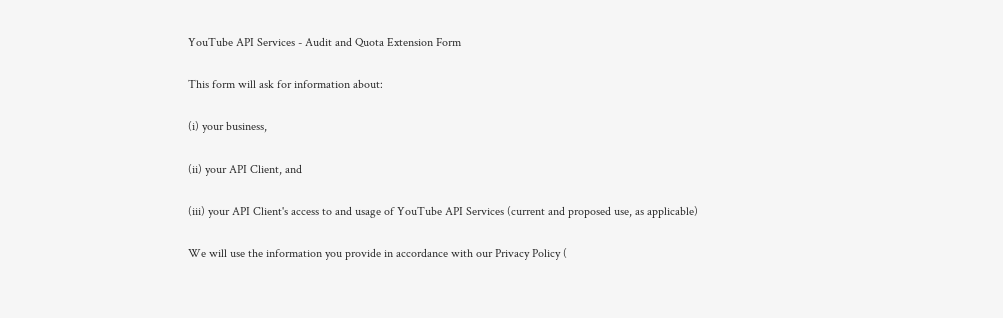YouTube API Services - Audit and Quota Extension Form

This form will ask for information about:

(i) your business,

(ii) your API Client, and

(iii) your API Client's access to and usage of YouTube API Services (current and proposed use, as applicable)

We will use the information you provide in accordance with our Privacy Policy (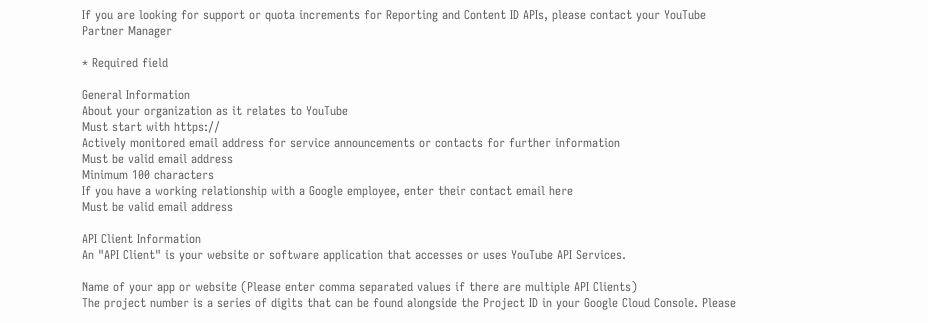If you are looking for support or quota increments for Reporting and Content ID APIs, please contact your YouTube Partner Manager

* Required field

General Information
About your organization as it relates to YouTube
Must start with https://
Actively monitored email address for service announcements or contacts for further information
Must be valid email address
Minimum 100 characters
If you have a working relationship with a Google employee, enter their contact email here
Must be valid email address

API Client Information
An "API Client" is your website or software application that accesses or uses YouTube API Services.

Name of your app or website (Please enter comma separated values if there are multiple API Clients)
The project number is a series of digits that can be found alongside the Project ID in your Google Cloud Console. Please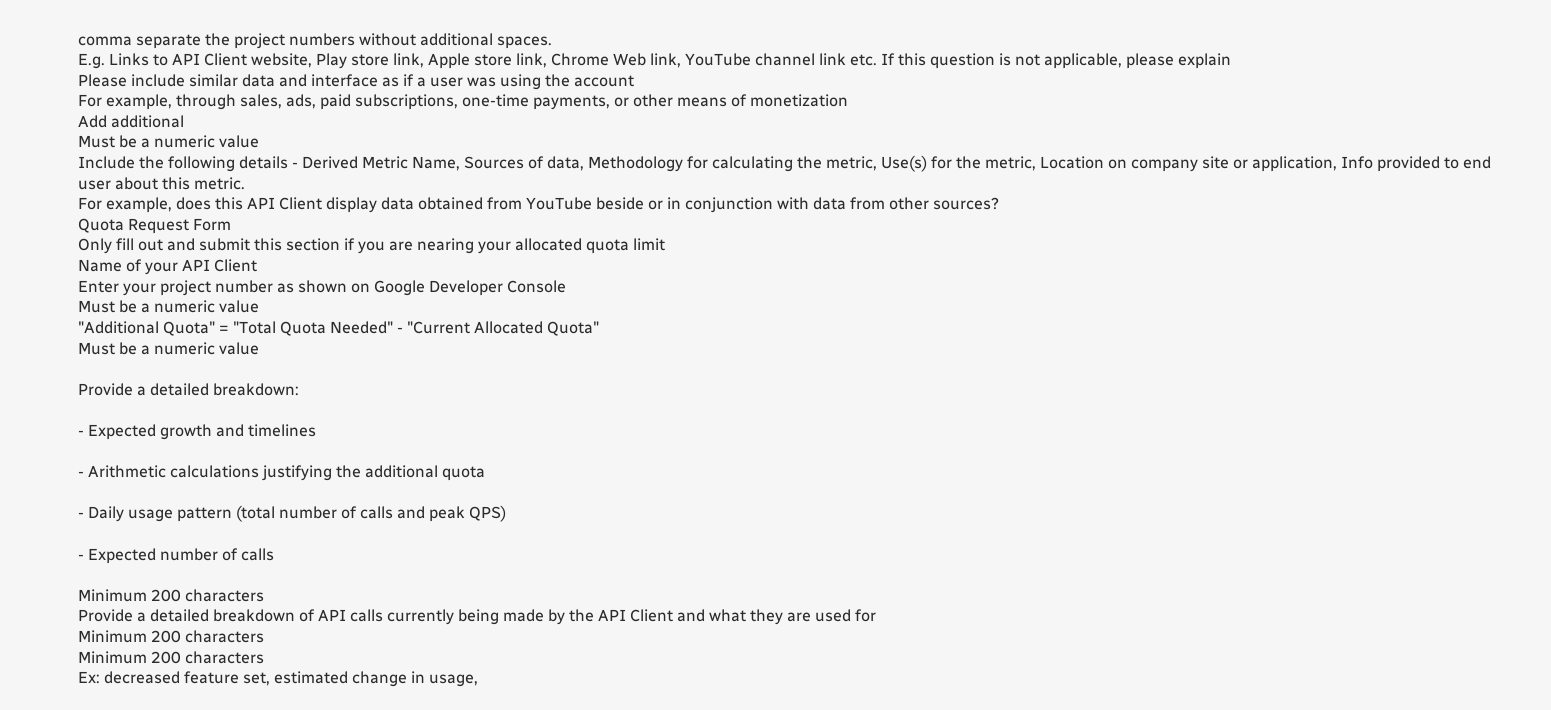comma separate the project numbers without additional spaces.
E.g. Links to API Client website, Play store link, Apple store link, Chrome Web link, YouTube channel link etc. If this question is not applicable, please explain
Please include similar data and interface as if a user was using the account
For example, through sales, ads, paid subscriptions, one-time payments, or other means of monetization
Add additional
Must be a numeric value
Include the following details - Derived Metric Name, Sources of data, Methodology for calculating the metric, Use(s) for the metric, Location on company site or application, Info provided to end user about this metric.
For example, does this API Client display data obtained from YouTube beside or in conjunction with data from other sources?
Quota Request Form
Only fill out and submit this section if you are nearing your allocated quota limit
Name of your API Client
Enter your project number as shown on Google Developer Console
Must be a numeric value
"Additional Quota" = "Total Quota Needed" - "Current Allocated Quota"
Must be a numeric value

Provide a detailed breakdown:

- Expected growth and timelines

- Arithmetic calculations justifying the additional quota

- Daily usage pattern (total number of calls and peak QPS)

- Expected number of calls

Minimum 200 characters
Provide a detailed breakdown of API calls currently being made by the API Client and what they are used for
Minimum 200 characters
Minimum 200 characters
Ex: decreased feature set, estimated change in usage,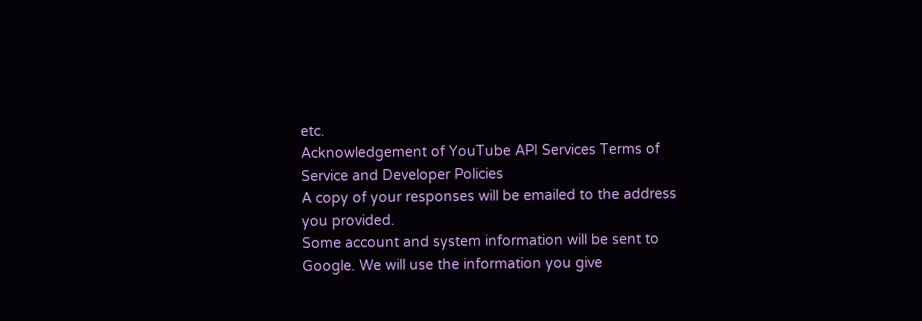etc.
Acknowledgement of YouTube API Services Terms of Service and Developer Policies
A copy of your responses will be emailed to the address you provided.
Some account and system information will be sent to Google. We will use the information you give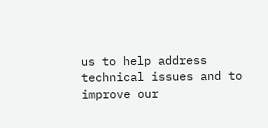us to help address technical issues and to improve our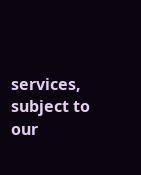services, subject to our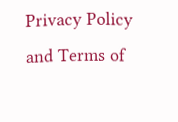Privacy Policy and Terms of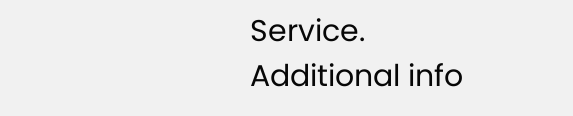Service.
Additional info